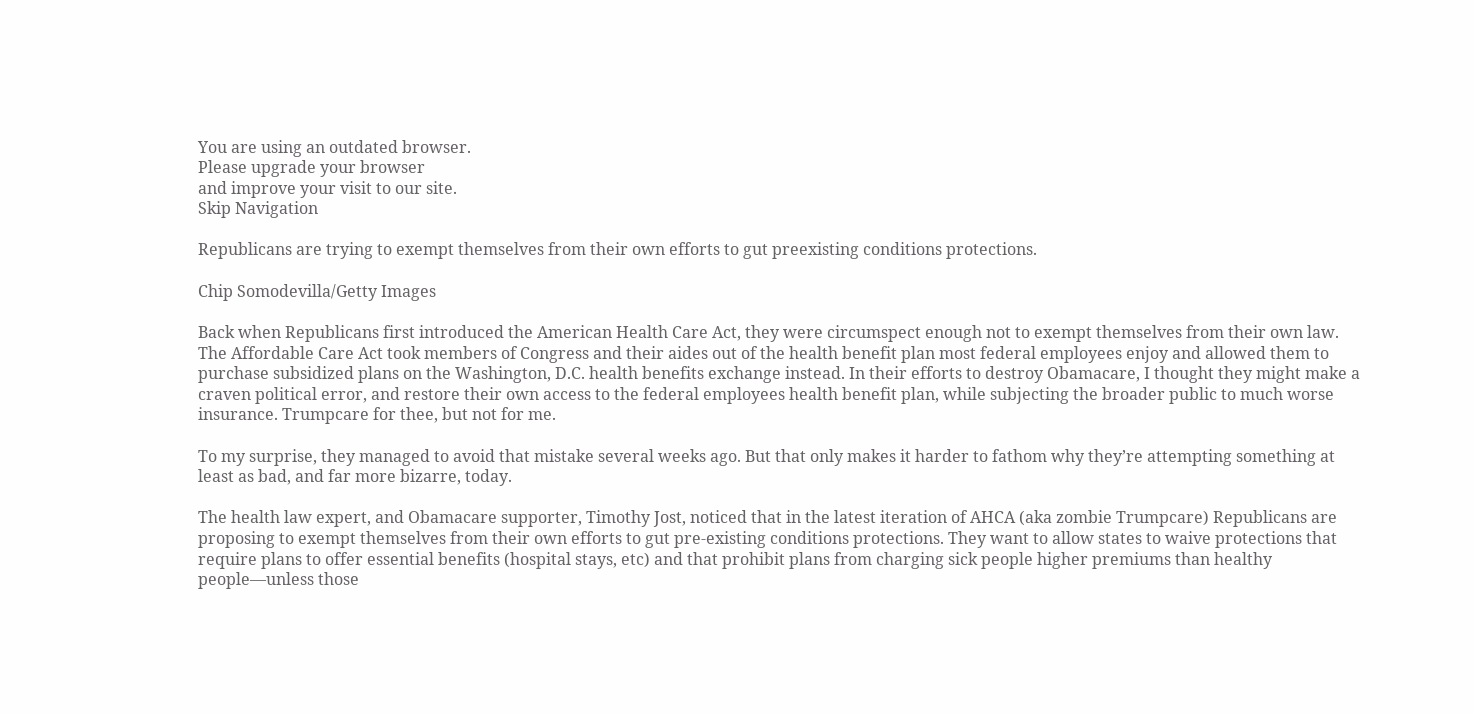You are using an outdated browser.
Please upgrade your browser
and improve your visit to our site.
Skip Navigation

Republicans are trying to exempt themselves from their own efforts to gut preexisting conditions protections.

Chip Somodevilla/Getty Images

Back when Republicans first introduced the American Health Care Act, they were circumspect enough not to exempt themselves from their own law. The Affordable Care Act took members of Congress and their aides out of the health benefit plan most federal employees enjoy and allowed them to purchase subsidized plans on the Washington, D.C. health benefits exchange instead. In their efforts to destroy Obamacare, I thought they might make a craven political error, and restore their own access to the federal employees health benefit plan, while subjecting the broader public to much worse insurance. Trumpcare for thee, but not for me.

To my surprise, they managed to avoid that mistake several weeks ago. But that only makes it harder to fathom why they’re attempting something at least as bad, and far more bizarre, today.

The health law expert, and Obamacare supporter, Timothy Jost, noticed that in the latest iteration of AHCA (aka zombie Trumpcare) Republicans are proposing to exempt themselves from their own efforts to gut pre-existing conditions protections. They want to allow states to waive protections that require plans to offer essential benefits (hospital stays, etc) and that prohibit plans from charging sick people higher premiums than healthy people—unless those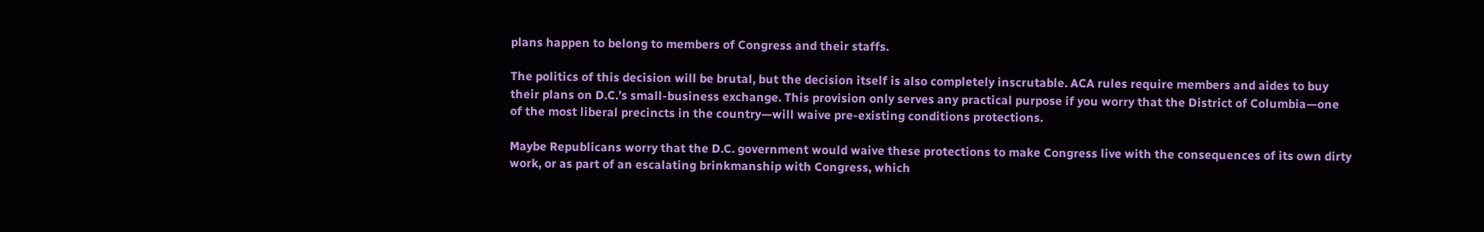plans happen to belong to members of Congress and their staffs.

The politics of this decision will be brutal, but the decision itself is also completely inscrutable. ACA rules require members and aides to buy their plans on D.C.’s small-business exchange. This provision only serves any practical purpose if you worry that the District of Columbia—one of the most liberal precincts in the country—will waive pre-existing conditions protections.

Maybe Republicans worry that the D.C. government would waive these protections to make Congress live with the consequences of its own dirty work, or as part of an escalating brinkmanship with Congress, which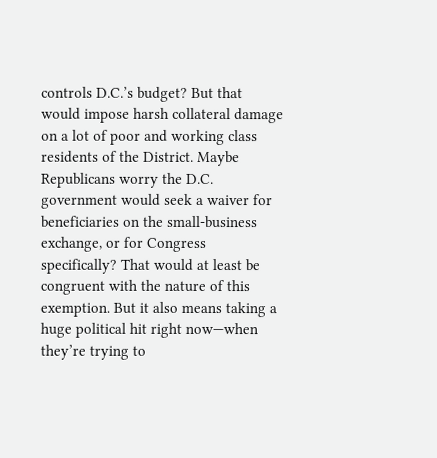controls D.C.’s budget? But that would impose harsh collateral damage on a lot of poor and working class residents of the District. Maybe Republicans worry the D.C. government would seek a waiver for beneficiaries on the small-business exchange, or for Congress specifically? That would at least be congruent with the nature of this exemption. But it also means taking a huge political hit right now—when they’re trying to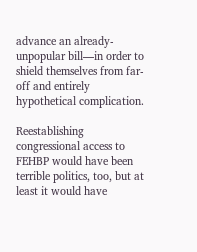advance an already-unpopular bill—in order to shield themselves from far-off and entirely hypothetical complication.

Reestablishing congressional access to FEHBP would have been terrible politics, too, but at least it would have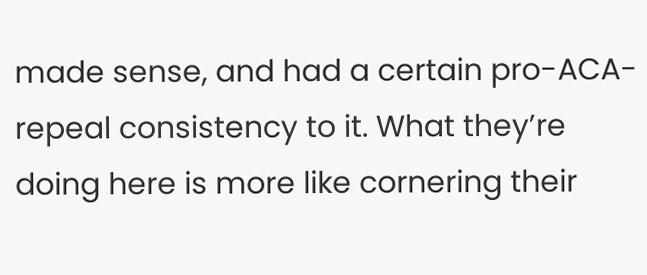made sense, and had a certain pro-ACA-repeal consistency to it. What they’re doing here is more like cornering their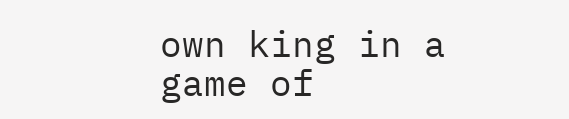own king in a game of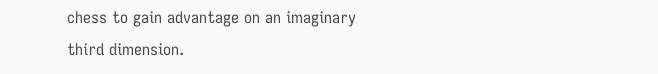chess to gain advantage on an imaginary third dimension.